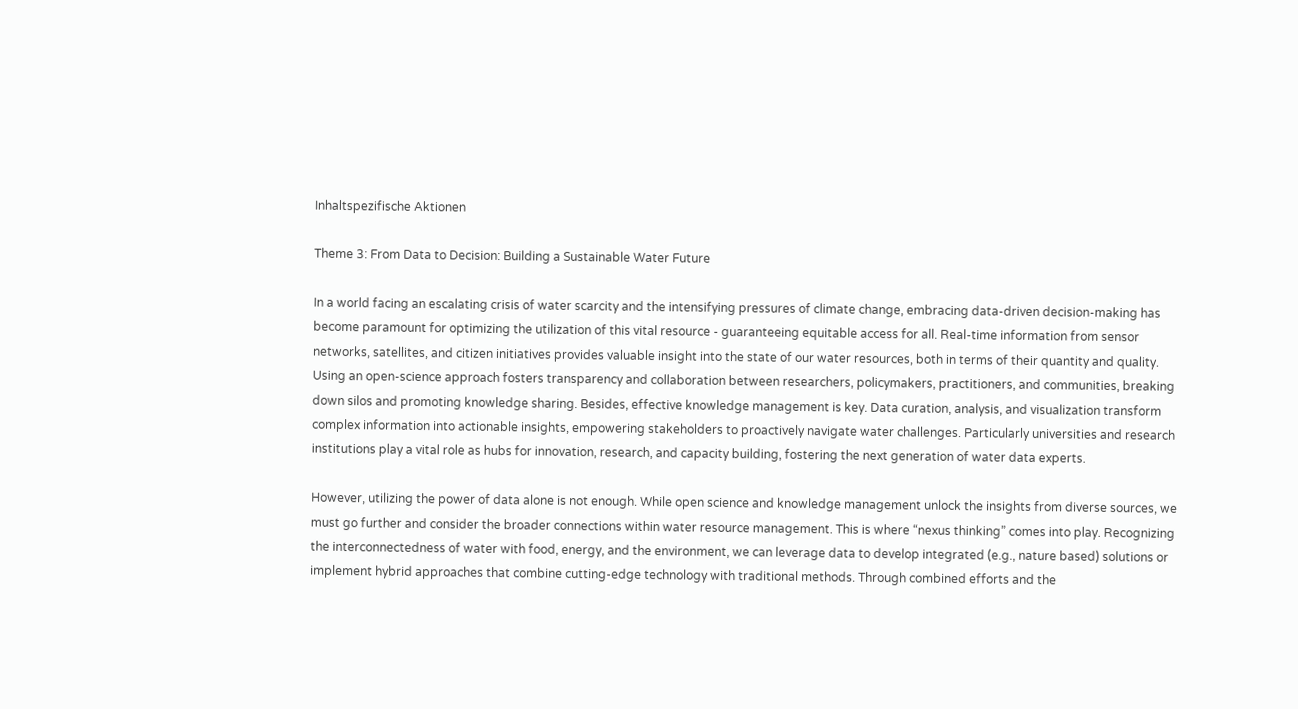Inhaltspezifische Aktionen

Theme 3: From Data to Decision: Building a Sustainable Water Future

In a world facing an escalating crisis of water scarcity and the intensifying pressures of climate change, embracing data-driven decision-making has become paramount for optimizing the utilization of this vital resource - guaranteeing equitable access for all. Real-time information from sensor networks, satellites, and citizen initiatives provides valuable insight into the state of our water resources, both in terms of their quantity and quality. Using an open-science approach fosters transparency and collaboration between researchers, policymakers, practitioners, and communities, breaking down silos and promoting knowledge sharing. Besides, effective knowledge management is key. Data curation, analysis, and visualization transform complex information into actionable insights, empowering stakeholders to proactively navigate water challenges. Particularly universities and research institutions play a vital role as hubs for innovation, research, and capacity building, fostering the next generation of water data experts.

However, utilizing the power of data alone is not enough. While open science and knowledge management unlock the insights from diverse sources, we must go further and consider the broader connections within water resource management. This is where “nexus thinking” comes into play. Recognizing the interconnectedness of water with food, energy, and the environment, we can leverage data to develop integrated (e.g., nature based) solutions or implement hybrid approaches that combine cutting-edge technology with traditional methods. Through combined efforts and the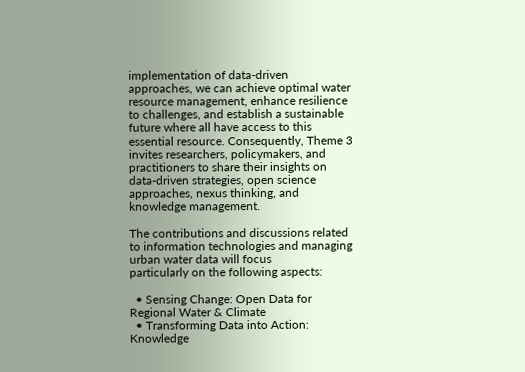implementation of data-driven approaches, we can achieve optimal water resource management, enhance resilience to challenges, and establish a sustainable future where all have access to this essential resource. Consequently, Theme 3 invites researchers, policymakers, and practitioners to share their insights on data-driven strategies, open science approaches, nexus thinking, and knowledge management.

The contributions and discussions related to information technologies and managing urban water data will focus
particularly on the following aspects:

  • Sensing Change: Open Data for Regional Water & Climate
  • Transforming Data into Action: Knowledge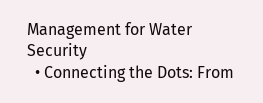Management for Water Security
  • Connecting the Dots: From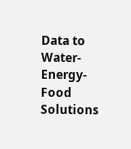Data to Water-Energy-Food Solutions